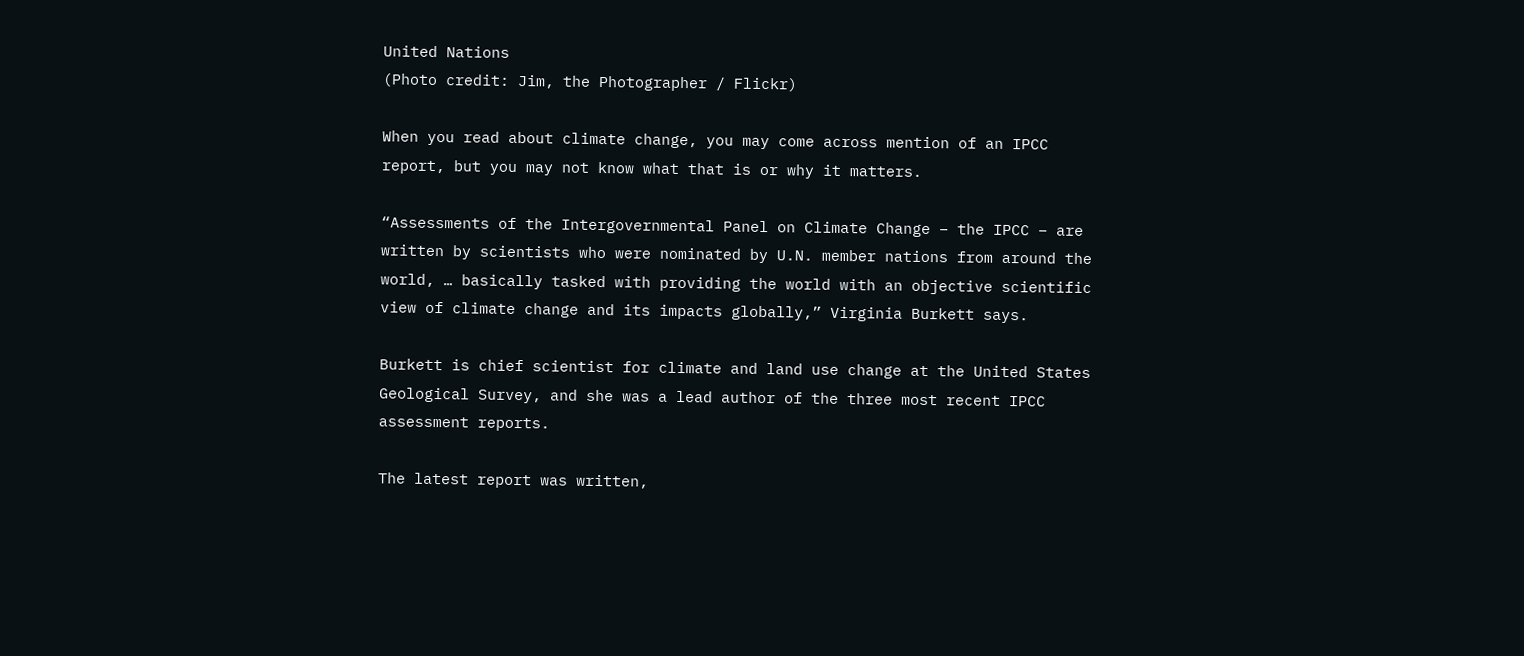United Nations
(Photo credit: Jim, the Photographer / Flickr)

When you read about climate change, you may come across mention of an IPCC report, but you may not know what that is or why it matters.

“Assessments of the Intergovernmental Panel on Climate Change – the IPCC – are written by scientists who were nominated by U.N. member nations from around the world, … basically tasked with providing the world with an objective scientific view of climate change and its impacts globally,” Virginia Burkett says.

Burkett is chief scientist for climate and land use change at the United States Geological Survey, and she was a lead author of the three most recent IPCC assessment reports.

The latest report was written,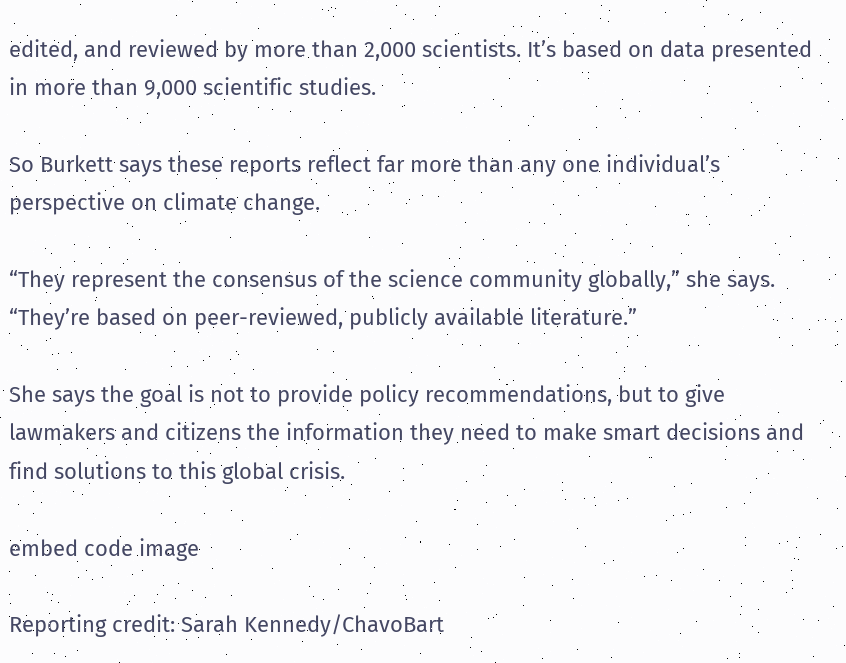edited, and reviewed by more than 2,000 scientists. It’s based on data presented in more than 9,000 scientific studies.

So Burkett says these reports reflect far more than any one individual’s perspective on climate change.

“They represent the consensus of the science community globally,” she says. “They’re based on peer-reviewed, publicly available literature.”

She says the goal is not to provide policy recommendations, but to give lawmakers and citizens the information they need to make smart decisions and find solutions to this global crisis.

embed code image

Reporting credit: Sarah Kennedy/ChavoBart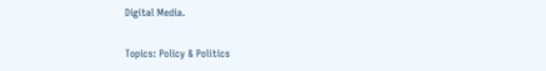Digital Media.

Topics: Policy & Politics